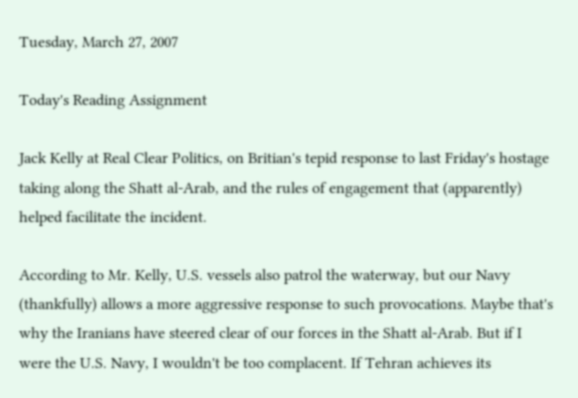Tuesday, March 27, 2007

Today's Reading Assignment

Jack Kelly at Real Clear Politics, on Britian's tepid response to last Friday's hostage taking along the Shatt al-Arab, and the rules of engagement that (apparently) helped facilitate the incident.

According to Mr. Kelly, U.S. vessels also patrol the waterway, but our Navy (thankfully) allows a more aggressive response to such provocations. Maybe that's why the Iranians have steered clear of our forces in the Shatt al-Arab. But if I were the U.S. Navy, I wouldn't be too complacent. If Tehran achieves its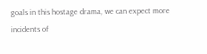goals in this hostage drama, we can expect more incidents of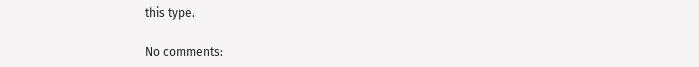this type.

No comments: